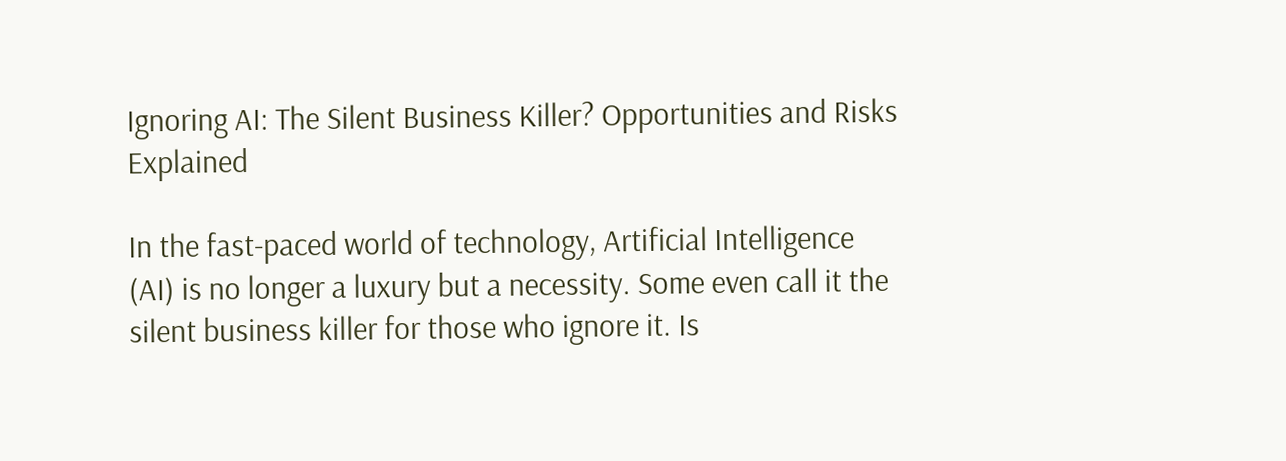Ignoring AI: The Silent Business Killer? Opportunities and Risks Explained

In the fast-paced world of technology, Artificial Intelligence (AI) is no longer a luxury but a necessity. Some even call it the silent business killer for those who ignore it. Is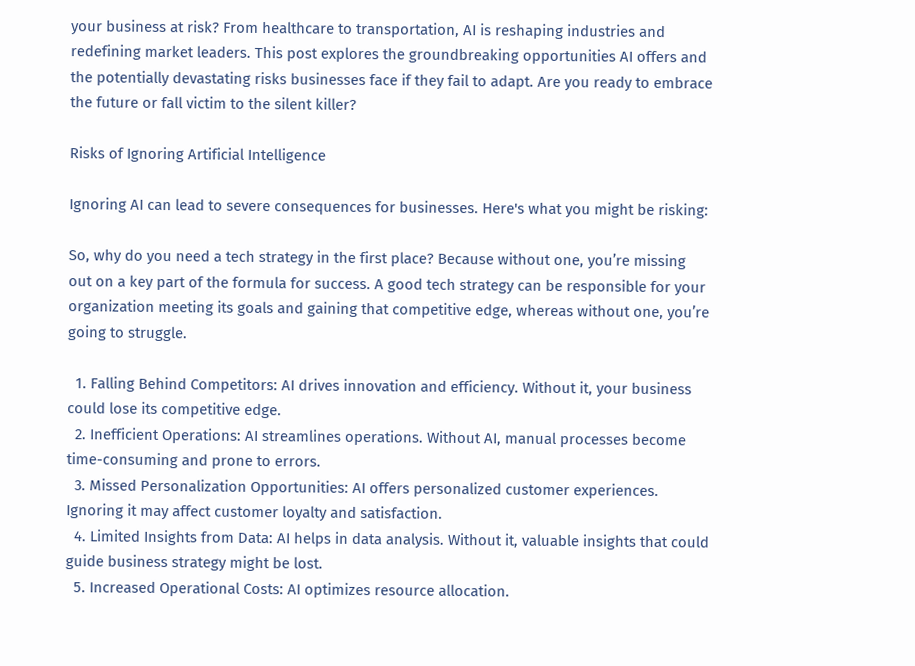your business at risk? From healthcare to transportation, AI is reshaping industries and redefining market leaders. This post explores the groundbreaking opportunities AI offers and the potentially devastating risks businesses face if they fail to adapt. Are you ready to embrace the future or fall victim to the silent killer?

Risks of Ignoring Artificial Intelligence

Ignoring AI can lead to severe consequences for businesses. Here's what you might be risking:

So, why do you need a tech strategy in the first place? Because without one, you’re missing out on a key part of the formula for success. A good tech strategy can be responsible for your organization meeting its goals and gaining that competitive edge, whereas without one, you’re going to struggle.

  1. Falling Behind Competitors: AI drives innovation and efficiency. Without it, your business could lose its competitive edge.
  2. Inefficient Operations: AI streamlines operations. Without AI, manual processes become time-consuming and prone to errors.
  3. Missed Personalization Opportunities: AI offers personalized customer experiences. Ignoring it may affect customer loyalty and satisfaction.
  4. Limited Insights from Data: AI helps in data analysis. Without it, valuable insights that could guide business strategy might be lost.
  5. Increased Operational Costs: AI optimizes resource allocation.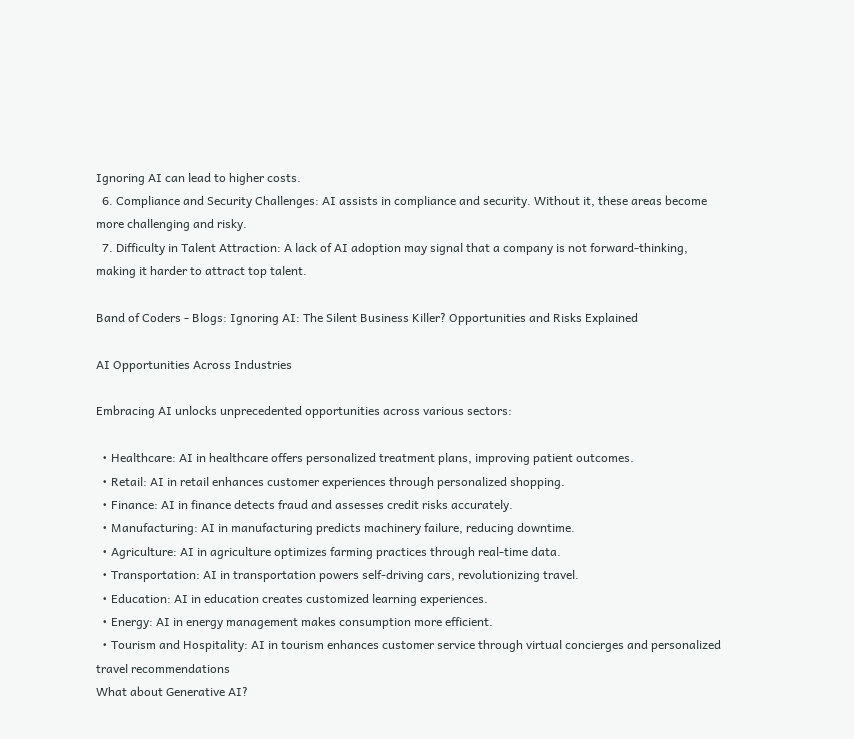Ignoring AI can lead to higher costs.
  6. Compliance and Security Challenges: AI assists in compliance and security. Without it, these areas become more challenging and risky.
  7. Difficulty in Talent Attraction: A lack of AI adoption may signal that a company is not forward-thinking, making it harder to attract top talent.

Band of Coders - Blogs: Ignoring AI: The Silent Business Killer? Opportunities and Risks Explained

AI Opportunities Across Industries

Embracing AI unlocks unprecedented opportunities across various sectors:

  • Healthcare: AI in healthcare offers personalized treatment plans, improving patient outcomes.
  • Retail: AI in retail enhances customer experiences through personalized shopping.
  • Finance: AI in finance detects fraud and assesses credit risks accurately.
  • Manufacturing: AI in manufacturing predicts machinery failure, reducing downtime.
  • Agriculture: AI in agriculture optimizes farming practices through real-time data.
  • Transportation: AI in transportation powers self-driving cars, revolutionizing travel.
  • Education: AI in education creates customized learning experiences.
  • Energy: AI in energy management makes consumption more efficient.
  • Tourism and Hospitality: AI in tourism enhances customer service through virtual concierges and personalized travel recommendations
What about Generative AI?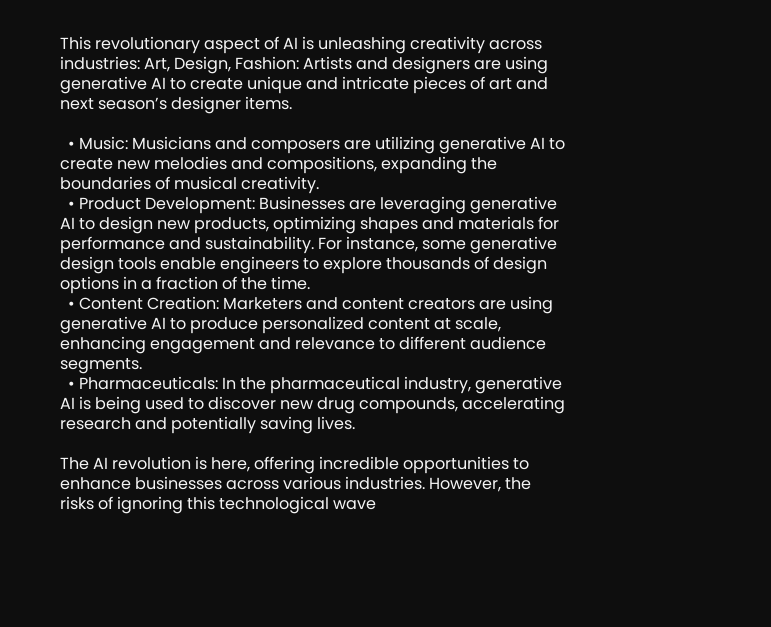This revolutionary aspect of AI is unleashing creativity across industries: Art, Design, Fashion: Artists and designers are using generative AI to create unique and intricate pieces of art and next season’s designer items.

  • Music: Musicians and composers are utilizing generative AI to create new melodies and compositions, expanding the boundaries of musical creativity.
  • Product Development: Businesses are leveraging generative AI to design new products, optimizing shapes and materials for performance and sustainability. For instance, some generative design tools enable engineers to explore thousands of design options in a fraction of the time.
  • Content Creation: Marketers and content creators are using generative AI to produce personalized content at scale, enhancing engagement and relevance to different audience segments.
  • Pharmaceuticals: In the pharmaceutical industry, generative AI is being used to discover new drug compounds, accelerating research and potentially saving lives.

The AI revolution is here, offering incredible opportunities to enhance businesses across various industries. However, the risks of ignoring this technological wave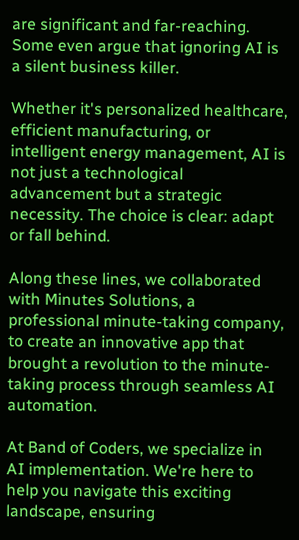are significant and far-reaching. Some even argue that ignoring AI is a silent business killer.

Whether it's personalized healthcare, efficient manufacturing, or intelligent energy management, AI is not just a technological advancement but a strategic necessity. The choice is clear: adapt or fall behind.

Along these lines, we collaborated with Minutes Solutions, a professional minute-taking company, to create an innovative app that brought a revolution to the minute-taking process through seamless AI automation.

At Band of Coders, we specialize in AI implementation. We're here to help you navigate this exciting landscape, ensuring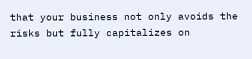that your business not only avoids the risks but fully capitalizes on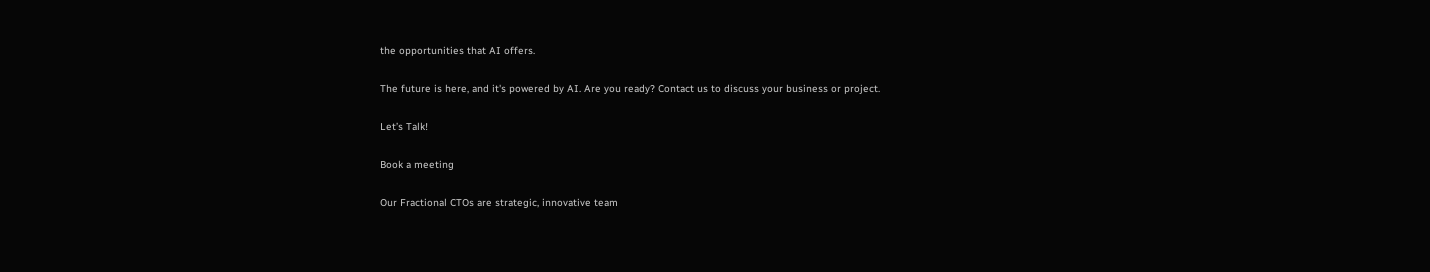the opportunities that AI offers.

The future is here, and it's powered by AI. Are you ready? Contact us to discuss your business or project.

Let’s Talk!

Book a meeting

Our Fractional CTOs are strategic, innovative team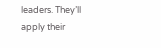leaders. They’ll apply their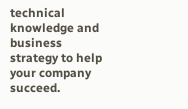technical knowledge and business strategy to help your company succeed.